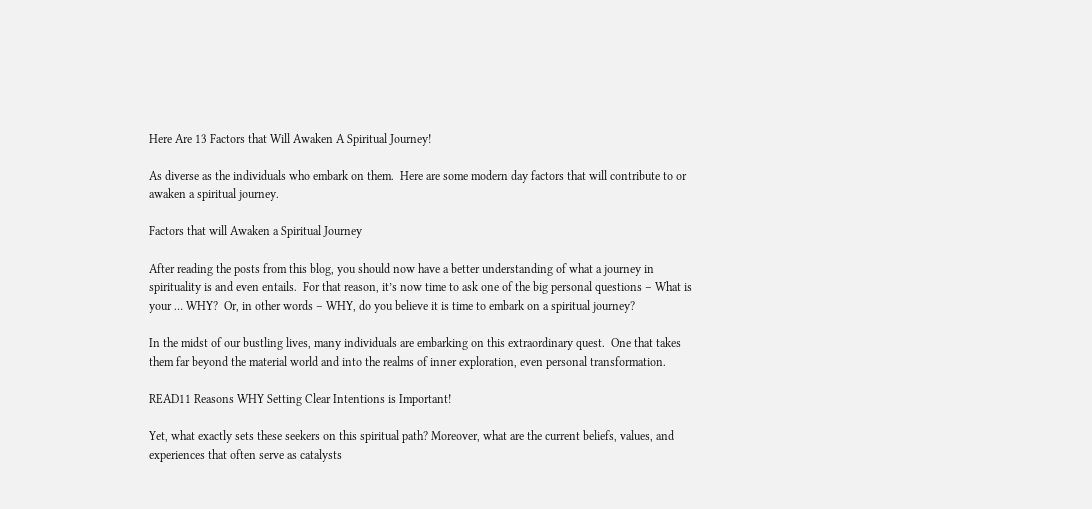Here Are 13 Factors that Will Awaken A Spiritual Journey!

As diverse as the individuals who embark on them.  Here are some modern day factors that will contribute to or awaken a spiritual journey.

Factors that will Awaken a Spiritual Journey

After reading the posts from this blog, you should now have a better understanding of what a journey in spirituality is and even entails.  For that reason, it’s now time to ask one of the big personal questions – What is your … WHY?  Or, in other words – WHY, do you believe it is time to embark on a spiritual journey?

In the midst of our bustling lives, many individuals are embarking on this extraordinary quest.  One that takes them far beyond the material world and into the realms of inner exploration, even personal transformation.

READ11 Reasons WHY Setting Clear Intentions is Important!

Yet, what exactly sets these seekers on this spiritual path? Moreover, what are the current beliefs, values, and experiences that often serve as catalysts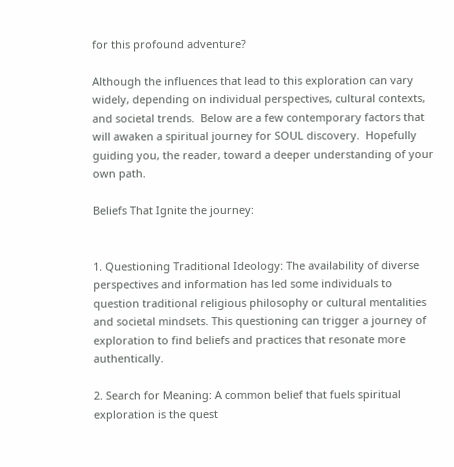for this profound adventure?

Although the influences that lead to this exploration can vary widely, depending on individual perspectives, cultural contexts, and societal trends.  Below are a few contemporary factors that will awaken a spiritual journey for SOUL discovery.  Hopefully guiding you, the reader, toward a deeper understanding of your own path.

Beliefs That Ignite the journey:


1. Questioning Traditional Ideology: The availability of diverse perspectives and information has led some individuals to question traditional religious philosophy or cultural mentalities and societal mindsets. This questioning can trigger a journey of exploration to find beliefs and practices that resonate more authentically.

2. Search for Meaning: A common belief that fuels spiritual exploration is the quest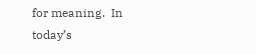for meaning.  In today’s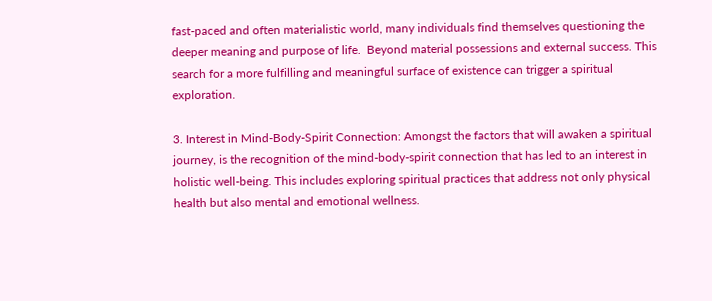fast-paced and often materialistic world, many individuals find themselves questioning the deeper meaning and purpose of life.  Beyond material possessions and external success. This search for a more fulfilling and meaningful surface of existence can trigger a spiritual exploration.

3. Interest in Mind-Body-Spirit Connection: Amongst the factors that will awaken a spiritual journey, is the recognition of the mind-body-spirit connection that has led to an interest in holistic well-being. This includes exploring spiritual practices that address not only physical health but also mental and emotional wellness.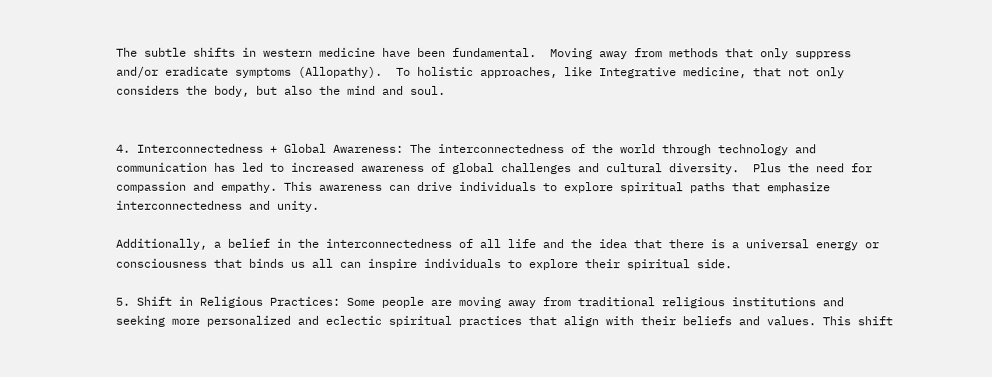The subtle shifts in western medicine have been fundamental.  Moving away from methods that only suppress and/or eradicate symptoms (Allopathy).  To holistic approaches, like Integrative medicine, that not only considers the body, but also the mind and soul.


4. Interconnectedness + Global Awareness: The interconnectedness of the world through technology and communication has led to increased awareness of global challenges and cultural diversity.  Plus the need for compassion and empathy. This awareness can drive individuals to explore spiritual paths that emphasize interconnectedness and unity.

Additionally, a belief in the interconnectedness of all life and the idea that there is a universal energy or consciousness that binds us all can inspire individuals to explore their spiritual side.

5. Shift in Religious Practices: Some people are moving away from traditional religious institutions and seeking more personalized and eclectic spiritual practices that align with their beliefs and values. This shift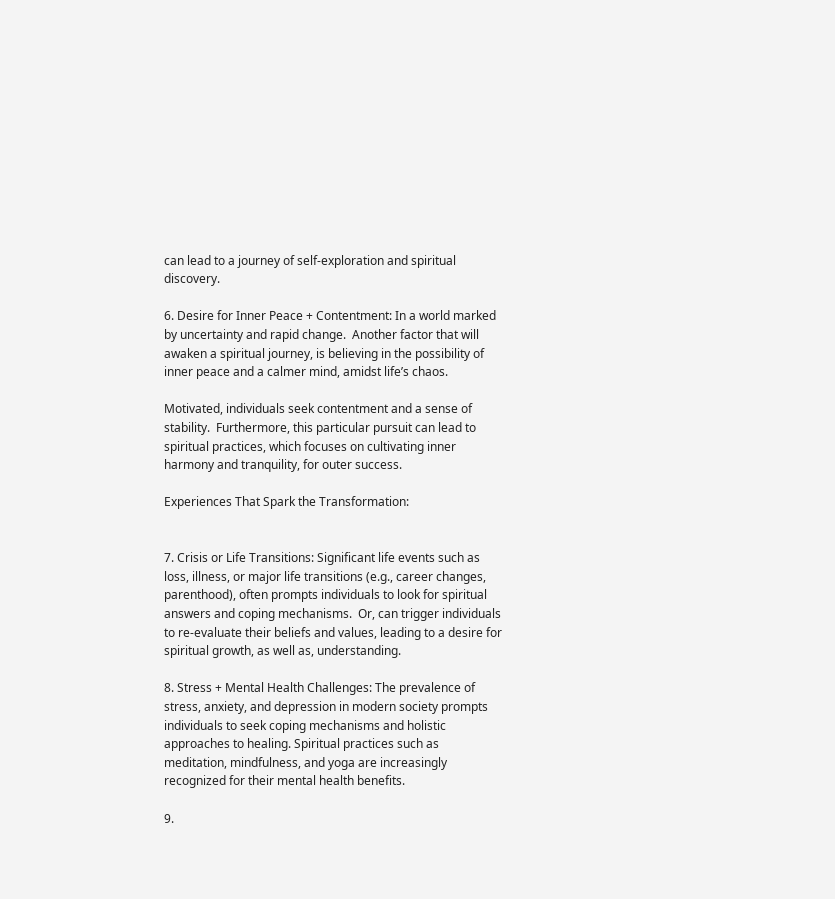can lead to a journey of self-exploration and spiritual discovery.

6. Desire for Inner Peace + Contentment: In a world marked by uncertainty and rapid change.  Another factor that will awaken a spiritual journey, is believing in the possibility of inner peace and a calmer mind, amidst life’s chaos.

Motivated, individuals seek contentment and a sense of stability.  Furthermore, this particular pursuit can lead to spiritual practices, which focuses on cultivating inner harmony and tranquility, for outer success.

Experiences That Spark the Transformation:


7. Crisis or Life Transitions: Significant life events such as loss, illness, or major life transitions (e.g., career changes, parenthood), often prompts individuals to look for spiritual answers and coping mechanisms.  Or, can trigger individuals to re-evaluate their beliefs and values, leading to a desire for spiritual growth, as well as, understanding.

8. Stress + Mental Health Challenges: The prevalence of stress, anxiety, and depression in modern society prompts individuals to seek coping mechanisms and holistic approaches to healing. Spiritual practices such as meditation, mindfulness, and yoga are increasingly recognized for their mental health benefits.

9.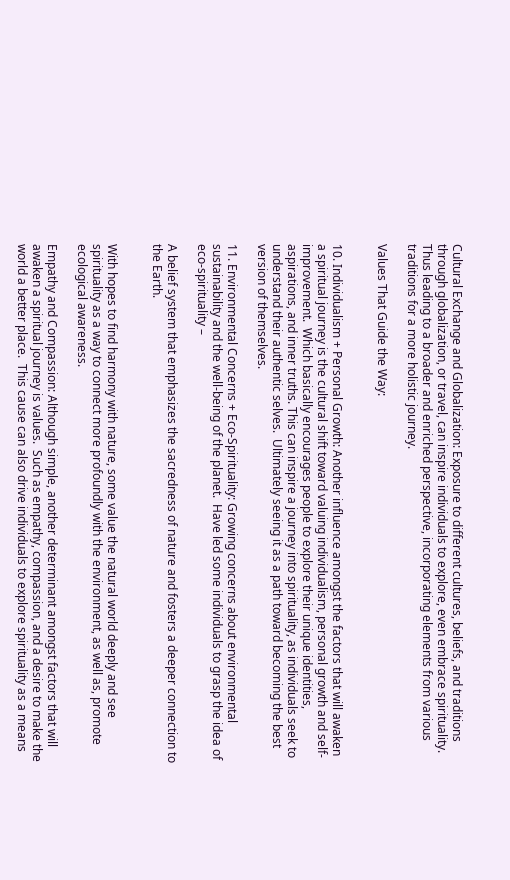Cultural Exchange and Globalization: Exposure to different cultures, beliefs, and traditions through globalization, or travel, can inspire individuals to explore, even embrace spirituality. Thus leading to a broader and enriched perspective, incorporating elements from various traditions for a more holistic journey.

Values That Guide the Way:


10. Individualism + Personal Growth: Another influence amongst the factors that will awaken a spiritual journey is the cultural shift toward valuing individualism, personal growth and self-improvement.  Which basically encourages people to explore their unique identities, aspirations, and inner truths. This can inspire a journey into spirituality, as individuals seek to understand their authentic selves.  Ultimately seeing it as a path toward becoming the best version of themselves.

11. Environmental Concerns + Eco-Spirituality: Growing concerns about environmental sustainability and the well-being of the planet.  Have led some individuals to grasp the idea of  eco-spirituality –

A belief system that emphasizes the sacredness of nature and fosters a deeper connection to the Earth.


With hopes to find harmony with nature, some value the natural world deeply and see spirituality as a way to connect more profoundly with the environment, as well as, promote ecological awareness.

Empathy and Compassion: Although simple, another determinant amongst factors that will awaken a spiritual journey is values.  Such as empathy, compassion, and a desire to make the world a better place.  This cause can also drive individuals to explore spirituality as a means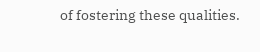of fostering these qualities.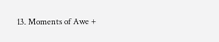13. Moments of Awe +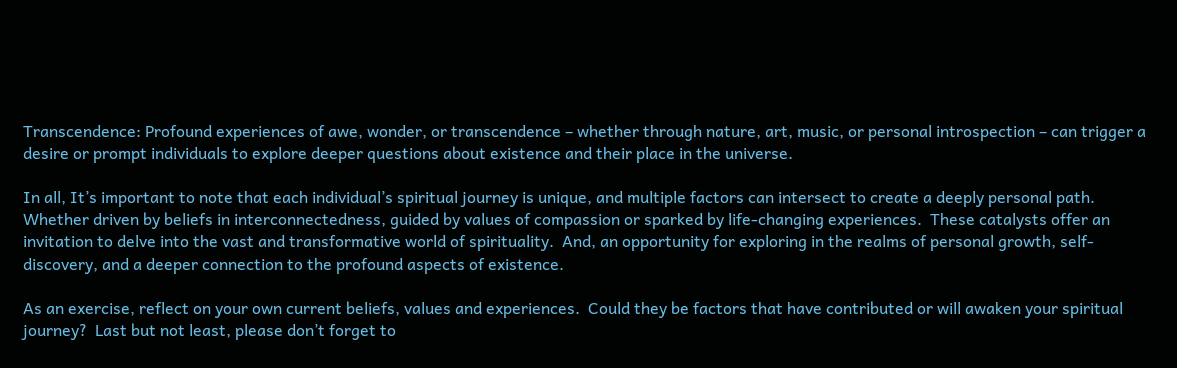Transcendence: Profound experiences of awe, wonder, or transcendence – whether through nature, art, music, or personal introspection – can trigger a desire or prompt individuals to explore deeper questions about existence and their place in the universe.

In all, It’s important to note that each individual’s spiritual journey is unique, and multiple factors can intersect to create a deeply personal path. Whether driven by beliefs in interconnectedness, guided by values of compassion or sparked by life-changing experiences.  These catalysts offer an invitation to delve into the vast and transformative world of spirituality.  And, an opportunity for exploring in the realms of personal growth, self-discovery, and a deeper connection to the profound aspects of existence.

As an exercise, reflect on your own current beliefs, values and experiences.  Could they be factors that have contributed or will awaken your spiritual journey?  Last but not least, please don’t forget to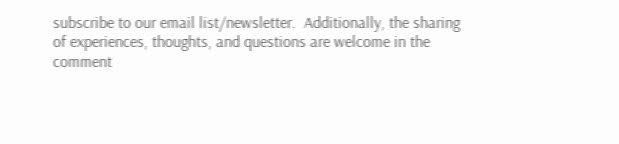subscribe to our email list/newsletter.  Additionally, the sharing of experiences, thoughts, and questions are welcome in the comment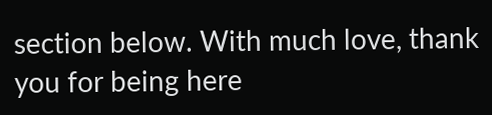section below. With much love, thank you for being here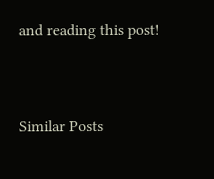and reading this post!


Similar Posts